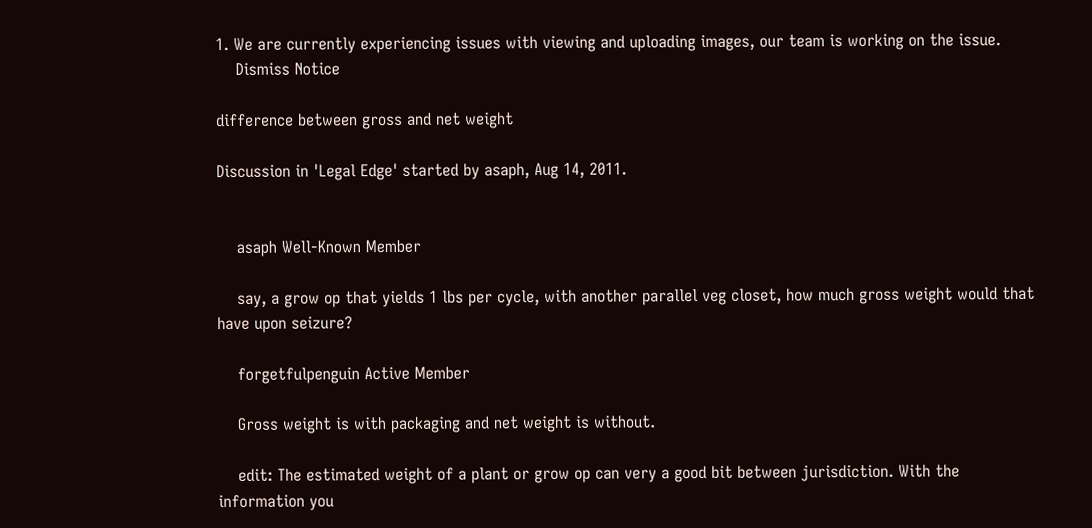1. We are currently experiencing issues with viewing and uploading images, our team is working on the issue.
    Dismiss Notice

difference between gross and net weight

Discussion in 'Legal Edge' started by asaph, Aug 14, 2011.


    asaph Well-Known Member

    say, a grow op that yields 1 lbs per cycle, with another parallel veg closet, how much gross weight would that have upon seizure?

    forgetfulpenguin Active Member

    Gross weight is with packaging and net weight is without.

    edit: The estimated weight of a plant or grow op can very a good bit between jurisdiction. With the information you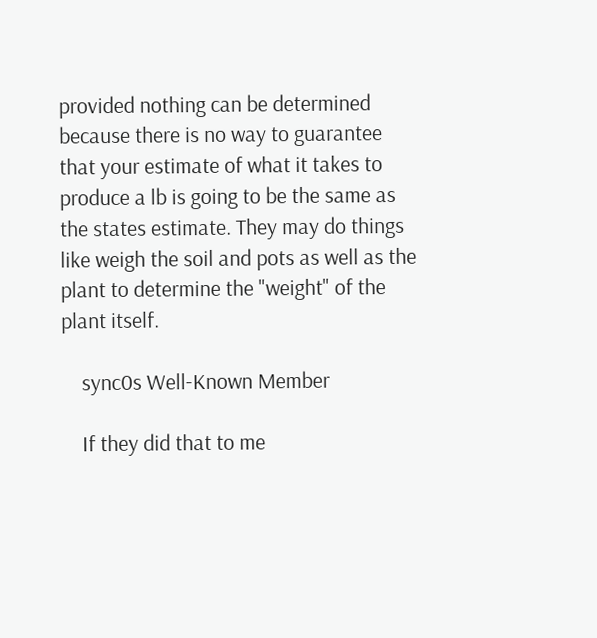provided nothing can be determined because there is no way to guarantee that your estimate of what it takes to produce a lb is going to be the same as the states estimate. They may do things like weigh the soil and pots as well as the plant to determine the "weight" of the plant itself.

    sync0s Well-Known Member

    If they did that to me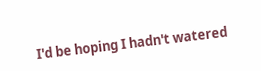I'd be hoping I hadn't watered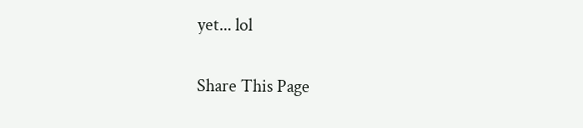yet... lol

Share This Page